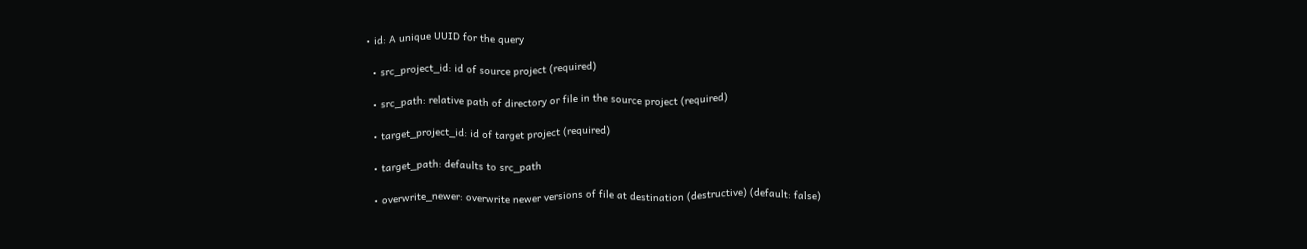• id: A unique UUID for the query

  • src_project_id: id of source project (required)

  • src_path: relative path of directory or file in the source project (required)

  • target_project_id: id of target project (required)

  • target_path: defaults to src_path

  • overwrite_newer: overwrite newer versions of file at destination (destructive) (default: false)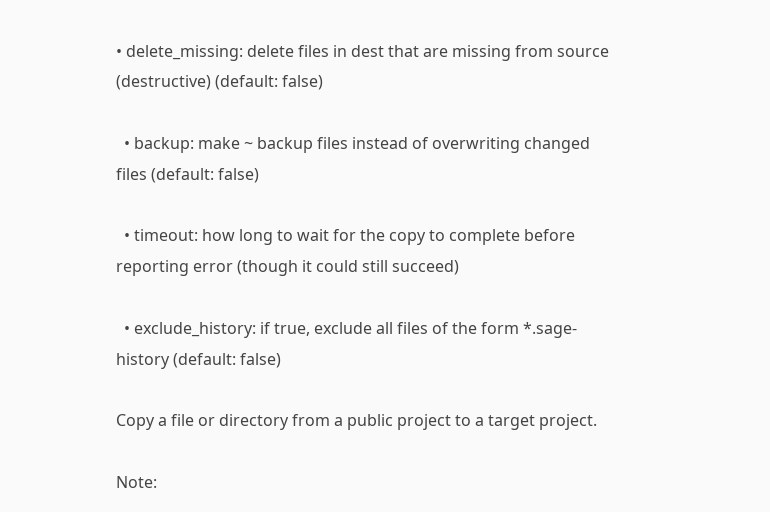• delete_missing: delete files in dest that are missing from source (destructive) (default: false)

  • backup: make ~ backup files instead of overwriting changed files (default: false)

  • timeout: how long to wait for the copy to complete before reporting error (though it could still succeed)

  • exclude_history: if true, exclude all files of the form *.sage-history (default: false)

Copy a file or directory from a public project to a target project.

Note: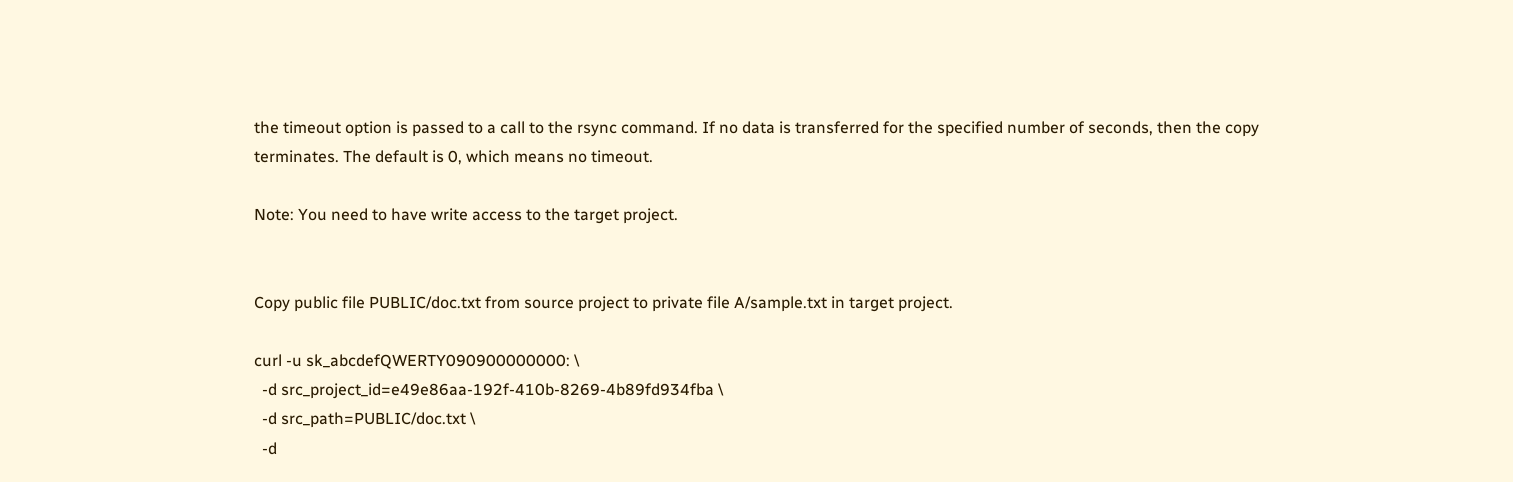the timeout option is passed to a call to the rsync command. If no data is transferred for the specified number of seconds, then the copy terminates. The default is 0, which means no timeout.

Note: You need to have write access to the target project.


Copy public file PUBLIC/doc.txt from source project to private file A/sample.txt in target project.

curl -u sk_abcdefQWERTY090900000000: \
  -d src_project_id=e49e86aa-192f-410b-8269-4b89fd934fba \
  -d src_path=PUBLIC/doc.txt \
  -d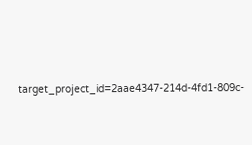target_project_id=2aae4347-214d-4fd1-809c-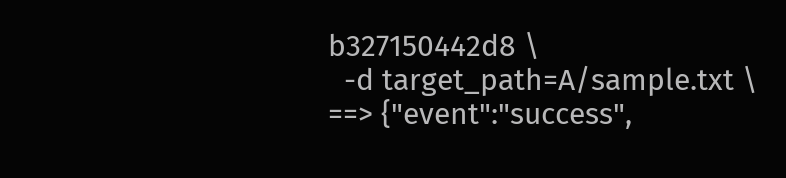b327150442d8 \
  -d target_path=A/sample.txt \
==> {"event":"success",